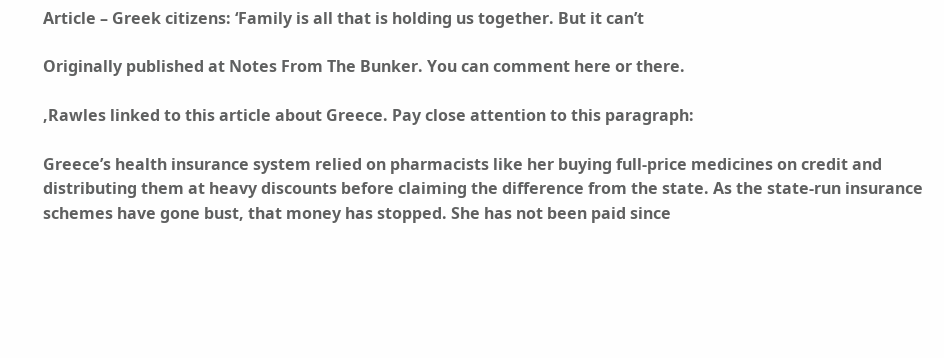Article – Greek citizens: ‘Family is all that is holding us together. But it can’t

Originally published at Notes From The Bunker. You can comment here or there.

,Rawles linked to this article about Greece. Pay close attention to this paragraph:

Greece’s health insurance system relied on pharmacists like her buying full-price medicines on credit and distributing them at heavy discounts before claiming the difference from the state. As the state-run insurance schemes have gone bust, that money has stopped. She has not been paid since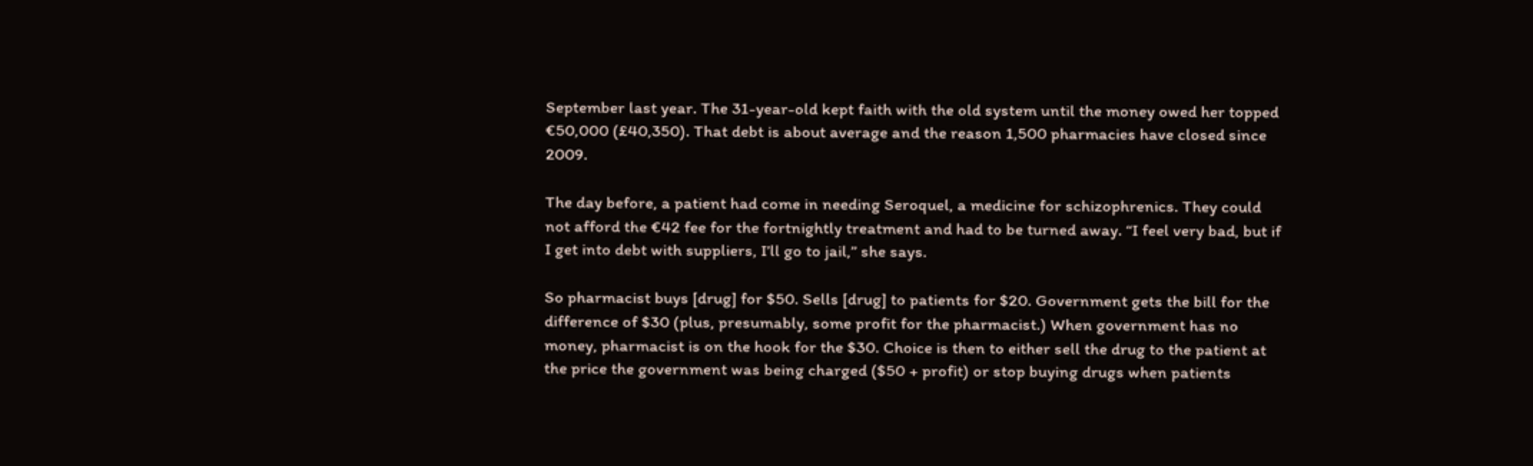September last year. The 31-year-old kept faith with the old system until the money owed her topped €50,000 (£40,350). That debt is about average and the reason 1,500 pharmacies have closed since 2009.

The day before, a patient had come in needing Seroquel, a medicine for schizophrenics. They could not afford the €42 fee for the fortnightly treatment and had to be turned away. “I feel very bad, but if I get into debt with suppliers, I’ll go to jail,” she says.

So pharmacist buys [drug] for $50. Sells [drug] to patients for $20. Government gets the bill for the difference of $30 (plus, presumably, some profit for the pharmacist.) When government has no money, pharmacist is on the hook for the $30. Choice is then to either sell the drug to the patient at the price the government was being charged ($50 + profit) or stop buying drugs when patients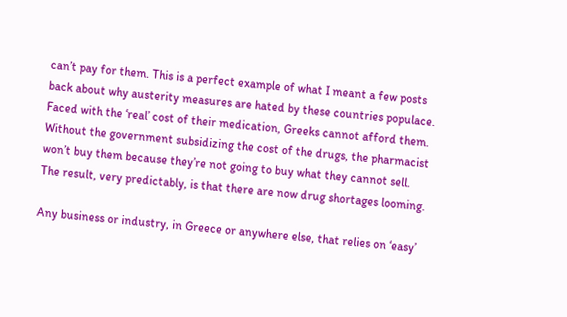can’t pay for them. This is a perfect example of what I meant a few posts back about why austerity measures are hated by these countries populace. Faced with the ‘real’ cost of their medication, Greeks cannot afford them. Without the government subsidizing the cost of the drugs, the pharmacist won’t buy them because they’re not going to buy what they cannot sell. The result, very predictably, is that there are now drug shortages looming.

Any business or industry, in Greece or anywhere else, that relies on ‘easy’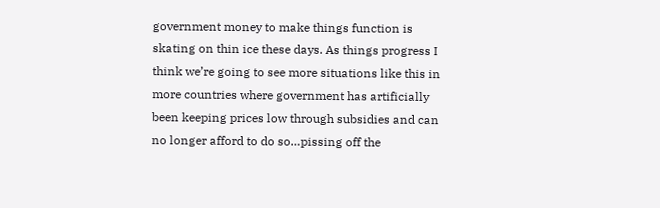government money to make things function is skating on thin ice these days. As things progress I think we’re going to see more situations like this in more countries where government has artificially been keeping prices low through subsidies and can no longer afford to do so…pissing off the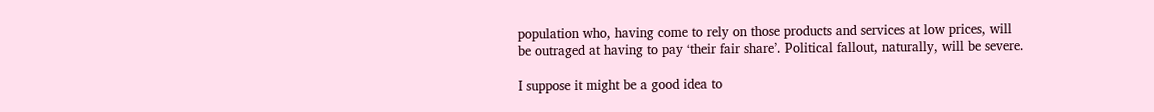population who, having come to rely on those products and services at low prices, will be outraged at having to pay ‘their fair share’. Political fallout, naturally, will be severe.

I suppose it might be a good idea to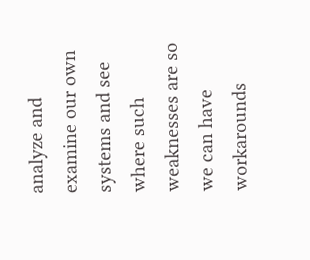analyze and examine our own systems and see where such weaknesses are so we can have workarounds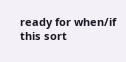ready for when/if this sort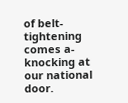of belt-tightening comes a-knocking at our national door.